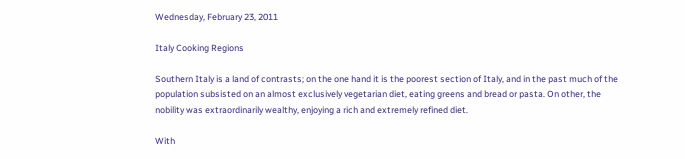Wednesday, February 23, 2011

Italy Cooking Regions

Southern Italy is a land of contrasts; on the one hand it is the poorest section of Italy, and in the past much of the population subsisted on an almost exclusively vegetarian diet, eating greens and bread or pasta. On other, the nobility was extraordinarily wealthy, enjoying a rich and extremely refined diet.

With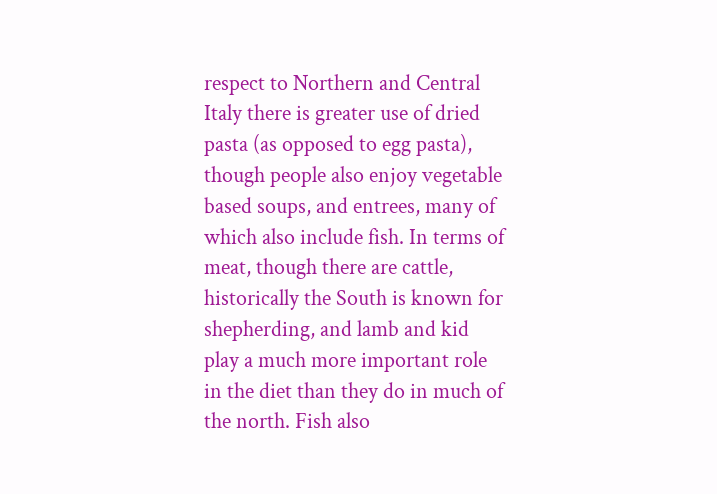respect to Northern and Central Italy there is greater use of dried pasta (as opposed to egg pasta), though people also enjoy vegetable based soups, and entrees, many of which also include fish. In terms of meat, though there are cattle, historically the South is known for shepherding, and lamb and kid play a much more important role in the diet than they do in much of the north. Fish also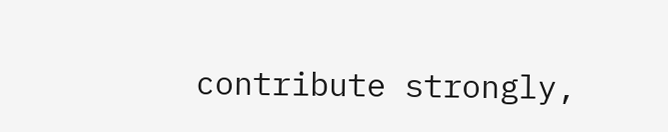contribute strongly,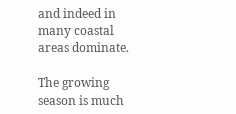and indeed in many coastal areas dominate.

The growing season is much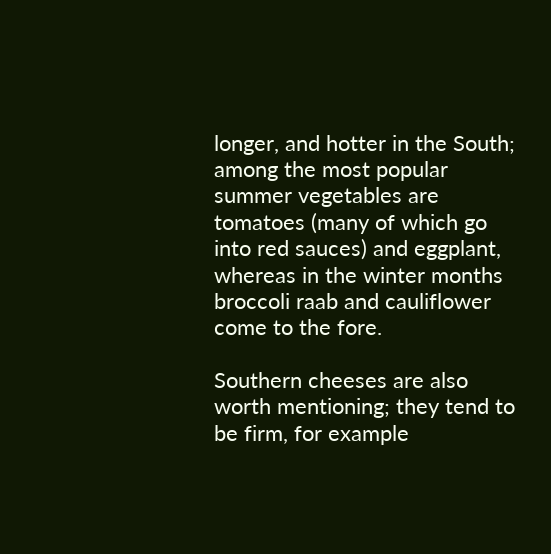longer, and hotter in the South; among the most popular summer vegetables are tomatoes (many of which go into red sauces) and eggplant, whereas in the winter months broccoli raab and cauliflower come to the fore.

Southern cheeses are also worth mentioning; they tend to be firm, for example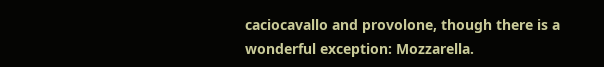caciocavallo and provolone, though there is a wonderful exception: Mozzarella.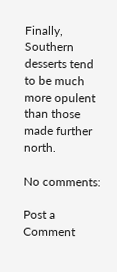Finally, Southern desserts tend to be much more opulent than those made further north.

No comments:

Post a Comment